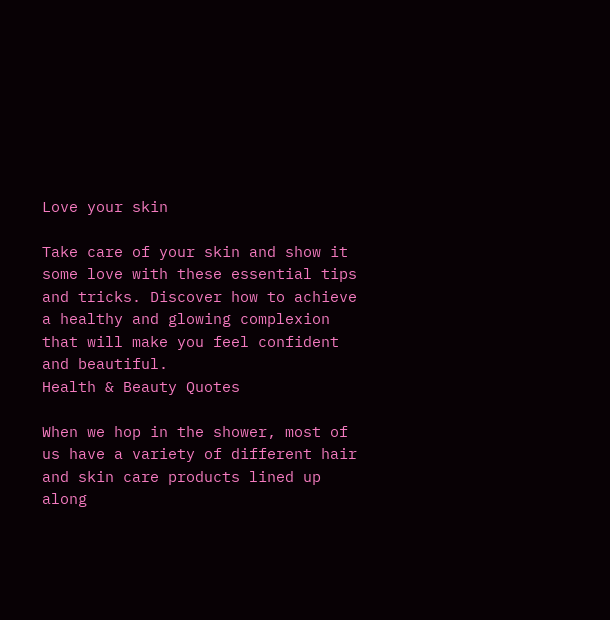Love your skin

Take care of your skin and show it some love with these essential tips and tricks. Discover how to achieve a healthy and glowing complexion that will make you feel confident and beautiful.
Health & Beauty Quotes

When we hop in the shower, most of us have a variety of different hair and skin care products lined up along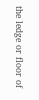the ledge or floor of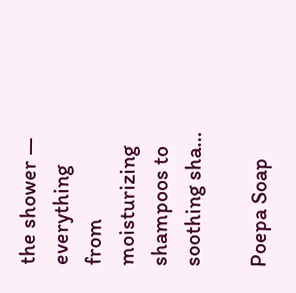the shower — everything from moisturizing shampoos to soothing sha…

Poepa Soap